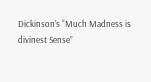Dickinson’s “Much Madness is divinest Sense”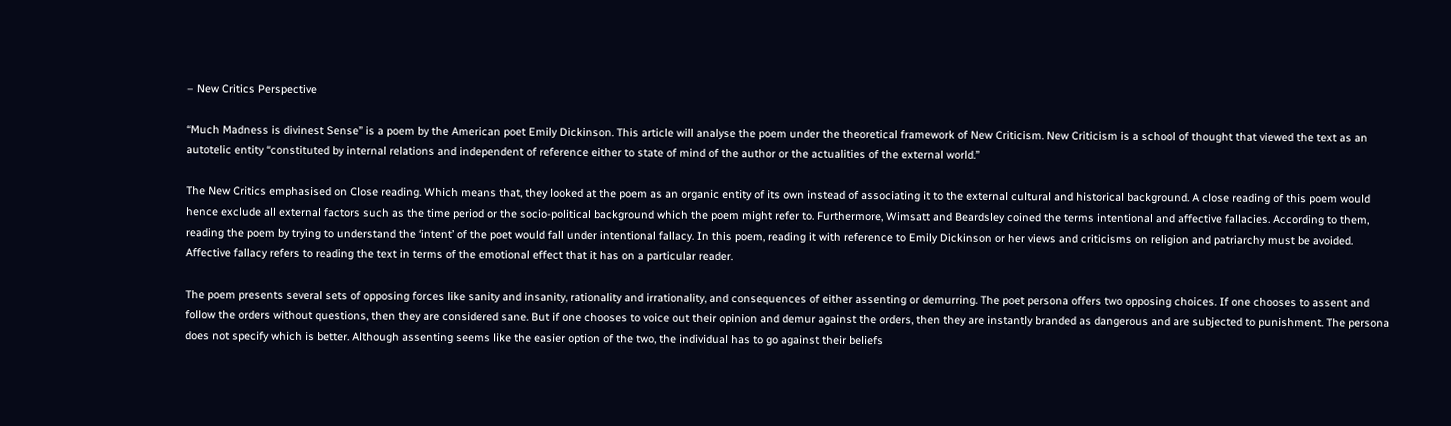– New Critics Perspective

“Much Madness is divinest Sense” is a poem by the American poet Emily Dickinson. This article will analyse the poem under the theoretical framework of New Criticism. New Criticism is a school of thought that viewed the text as an autotelic entity “constituted by internal relations and independent of reference either to state of mind of the author or the actualities of the external world.”

The New Critics emphasised on Close reading. Which means that, they looked at the poem as an organic entity of its own instead of associating it to the external cultural and historical background. A close reading of this poem would hence exclude all external factors such as the time period or the socio-political background which the poem might refer to. Furthermore, Wimsatt and Beardsley coined the terms intentional and affective fallacies. According to them, reading the poem by trying to understand the ‘intent’ of the poet would fall under intentional fallacy. In this poem, reading it with reference to Emily Dickinson or her views and criticisms on religion and patriarchy must be avoided. Affective fallacy refers to reading the text in terms of the emotional effect that it has on a particular reader.

The poem presents several sets of opposing forces like sanity and insanity, rationality and irrationality, and consequences of either assenting or demurring. The poet persona offers two opposing choices. If one chooses to assent and follow the orders without questions, then they are considered sane. But if one chooses to voice out their opinion and demur against the orders, then they are instantly branded as dangerous and are subjected to punishment. The persona does not specify which is better. Although assenting seems like the easier option of the two, the individual has to go against their beliefs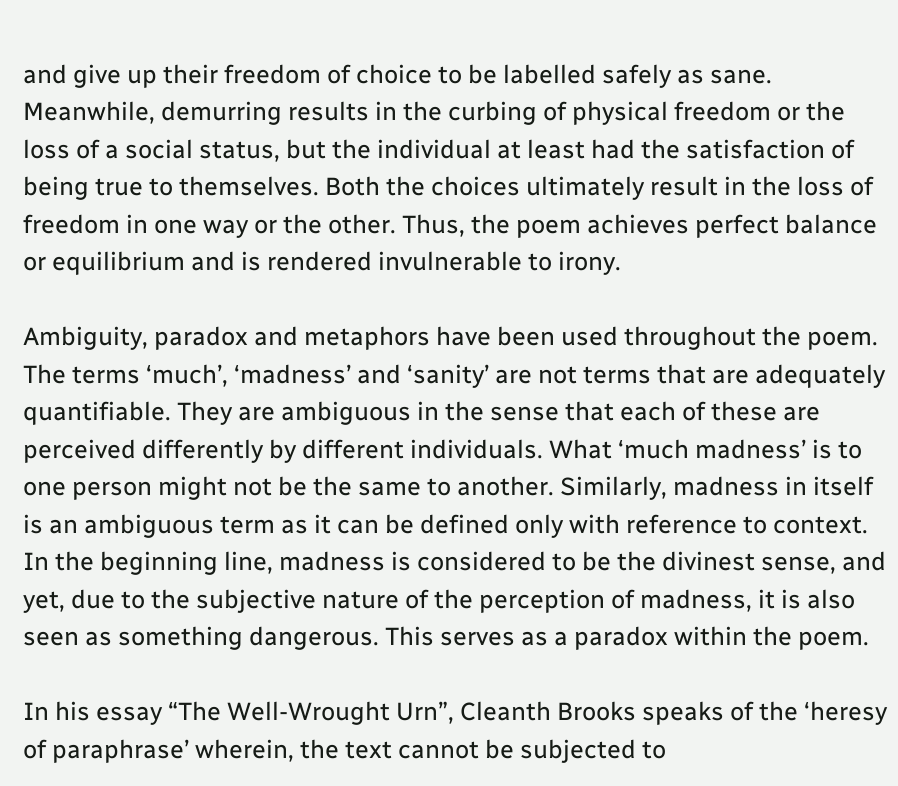and give up their freedom of choice to be labelled safely as sane. Meanwhile, demurring results in the curbing of physical freedom or the loss of a social status, but the individual at least had the satisfaction of being true to themselves. Both the choices ultimately result in the loss of freedom in one way or the other. Thus, the poem achieves perfect balance or equilibrium and is rendered invulnerable to irony.

Ambiguity, paradox and metaphors have been used throughout the poem. The terms ‘much’, ‘madness’ and ‘sanity’ are not terms that are adequately quantifiable. They are ambiguous in the sense that each of these are perceived differently by different individuals. What ‘much madness’ is to one person might not be the same to another. Similarly, madness in itself is an ambiguous term as it can be defined only with reference to context. In the beginning line, madness is considered to be the divinest sense, and yet, due to the subjective nature of the perception of madness, it is also seen as something dangerous. This serves as a paradox within the poem.

In his essay “The Well-Wrought Urn”, Cleanth Brooks speaks of the ‘heresy of paraphrase’ wherein, the text cannot be subjected to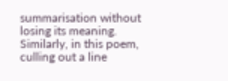summarisation without losing its meaning. Similarly, in this poem, culling out a line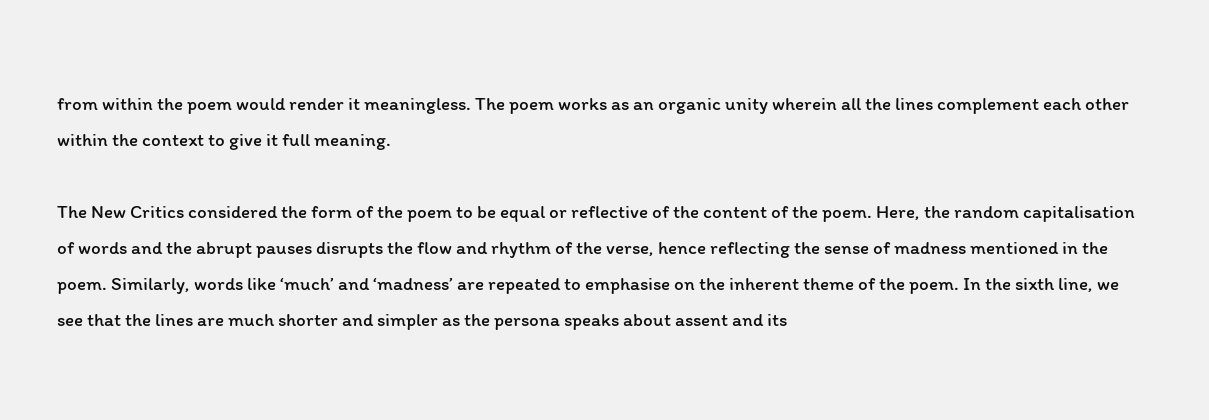from within the poem would render it meaningless. The poem works as an organic unity wherein all the lines complement each other within the context to give it full meaning.

The New Critics considered the form of the poem to be equal or reflective of the content of the poem. Here, the random capitalisation of words and the abrupt pauses disrupts the flow and rhythm of the verse, hence reflecting the sense of madness mentioned in the poem. Similarly, words like ‘much’ and ‘madness’ are repeated to emphasise on the inherent theme of the poem. In the sixth line, we see that the lines are much shorter and simpler as the persona speaks about assent and its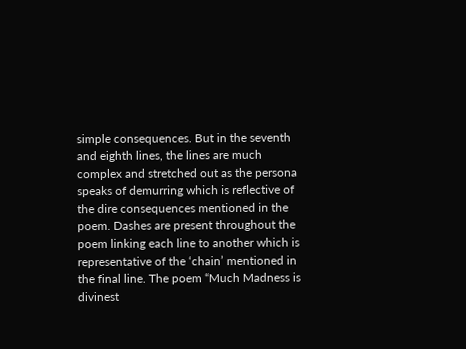simple consequences. But in the seventh and eighth lines, the lines are much complex and stretched out as the persona speaks of demurring which is reflective of the dire consequences mentioned in the poem. Dashes are present throughout the poem linking each line to another which is representative of the ‘chain’ mentioned in the final line. The poem “Much Madness is divinest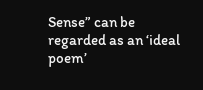Sense” can be regarded as an ‘ideal poem’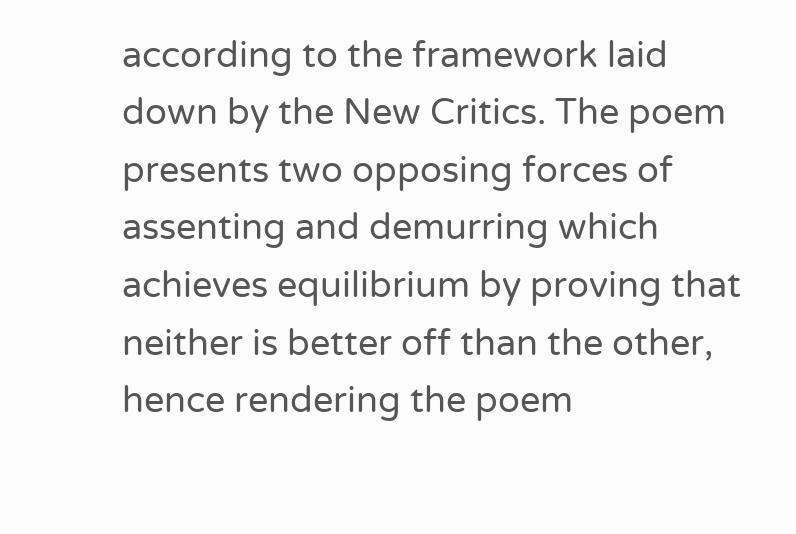according to the framework laid down by the New Critics. The poem presents two opposing forces of assenting and demurring which achieves equilibrium by proving that neither is better off than the other, hence rendering the poem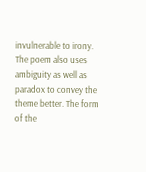invulnerable to irony. The poem also uses ambiguity as well as paradox to convey the theme better. The form of the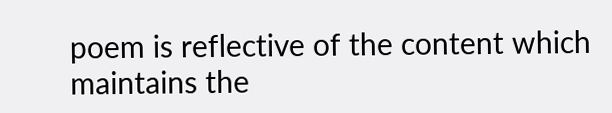poem is reflective of the content which maintains the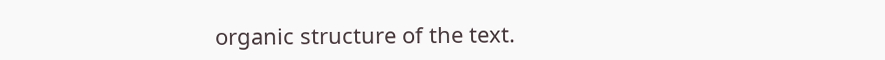organic structure of the text.